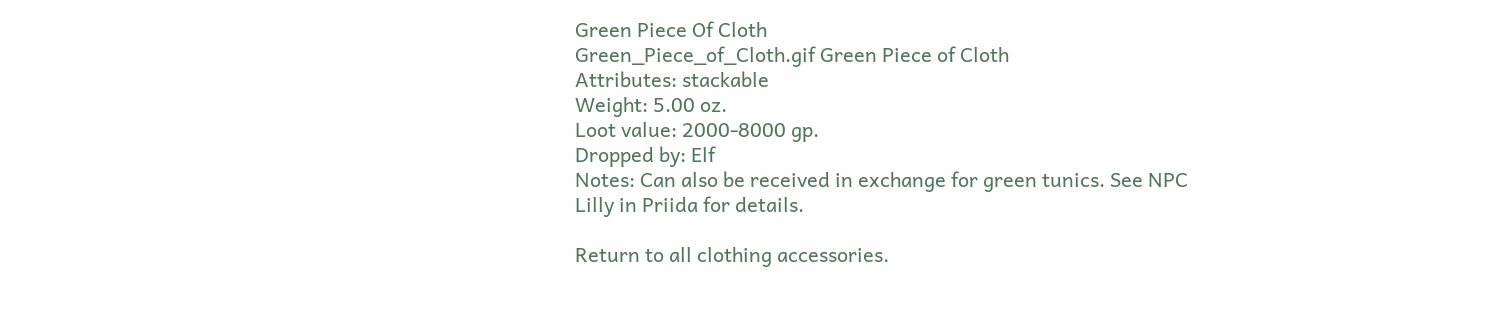Green Piece Of Cloth
Green_Piece_of_Cloth.gif Green Piece of Cloth
Attributes: stackable
Weight: 5.00 oz.
Loot value: 2000-8000 gp.
Dropped by: Elf
Notes: Can also be received in exchange for green tunics. See NPC Lilly in Priida for details.

Return to all clothing accessories.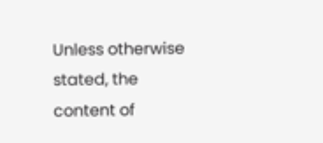Unless otherwise stated, the content of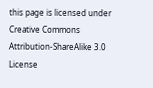this page is licensed under Creative Commons Attribution-ShareAlike 3.0 License